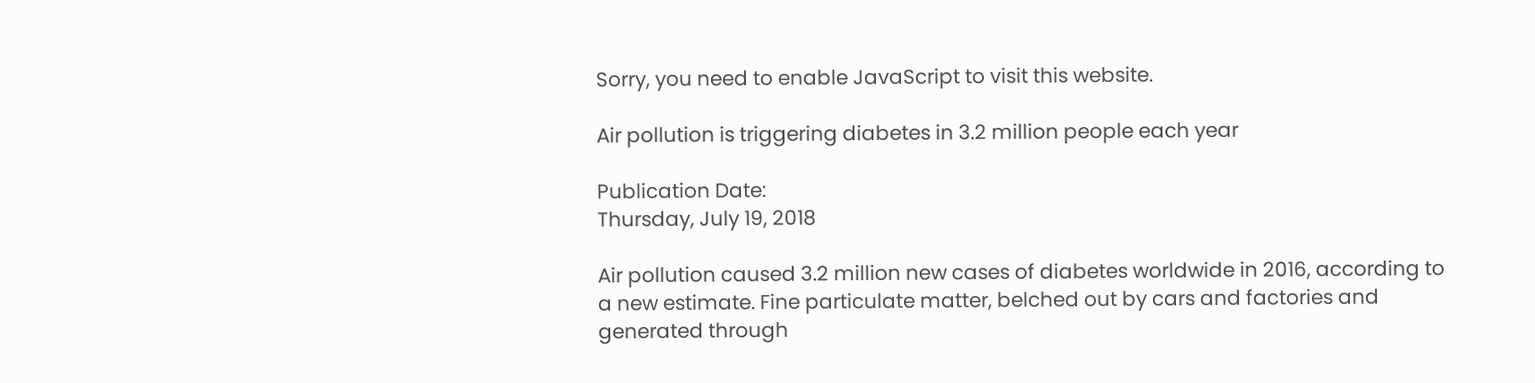Sorry, you need to enable JavaScript to visit this website.

Air pollution is triggering diabetes in 3.2 million people each year

Publication Date:
Thursday, July 19, 2018

Air pollution caused 3.2 million new cases of diabetes worldwide in 2016, according to a new estimate. Fine particulate matter, belched out by cars and factories and generated through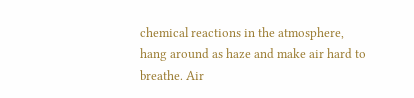chemical reactions in the atmosphere, hang around as haze and make air hard to breathe. Air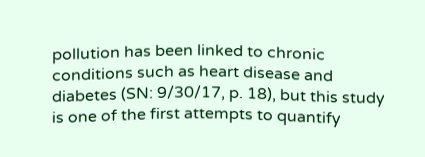pollution has been linked to chronic conditions such as heart disease and diabetes (SN: 9/30/17, p. 18), but this study is one of the first attempts to quantify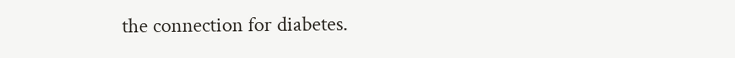the connection for diabetes.